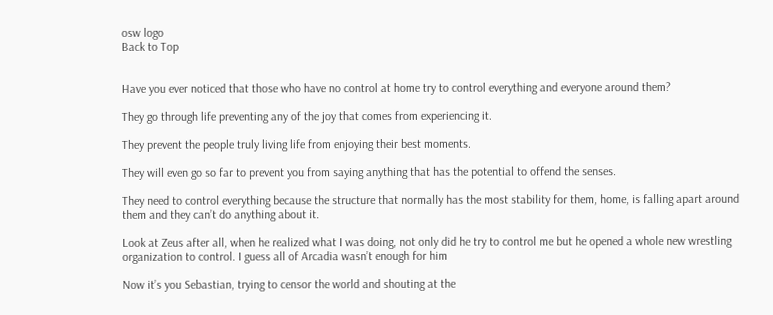osw logo
Back to Top


Have you ever noticed that those who have no control at home try to control everything and everyone around them?

They go through life preventing any of the joy that comes from experiencing it.

They prevent the people truly living life from enjoying their best moments.

They will even go so far to prevent you from saying anything that has the potential to offend the senses.

They need to control everything because the structure that normally has the most stability for them, home, is falling apart around them and they can’t do anything about it.

Look at Zeus after all, when he realized what I was doing, not only did he try to control me but he opened a whole new wrestling organization to control. I guess all of Arcadia wasn’t enough for him

Now it’s you Sebastian, trying to censor the world and shouting at the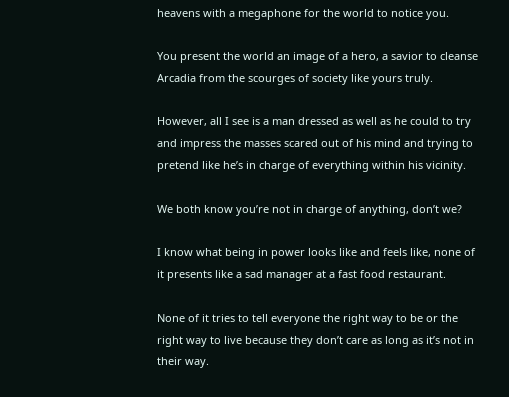heavens with a megaphone for the world to notice you.

You present the world an image of a hero, a savior to cleanse Arcadia from the scourges of society like yours truly.

However, all I see is a man dressed as well as he could to try and impress the masses scared out of his mind and trying to pretend like he’s in charge of everything within his vicinity.

We both know you’re not in charge of anything, don’t we?

I know what being in power looks like and feels like, none of it presents like a sad manager at a fast food restaurant.

None of it tries to tell everyone the right way to be or the right way to live because they don’t care as long as it’s not in their way.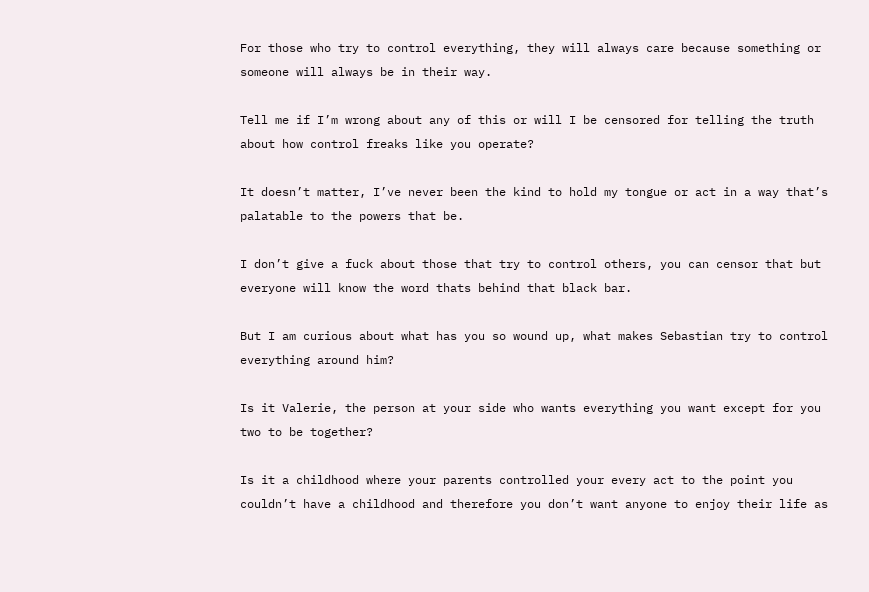For those who try to control everything, they will always care because something or someone will always be in their way.

Tell me if I’m wrong about any of this or will I be censored for telling the truth about how control freaks like you operate?

It doesn’t matter, I’ve never been the kind to hold my tongue or act in a way that’s palatable to the powers that be.

I don’t give a fuck about those that try to control others, you can censor that but everyone will know the word thats behind that black bar.

But I am curious about what has you so wound up, what makes Sebastian try to control everything around him?

Is it Valerie, the person at your side who wants everything you want except for you two to be together?

Is it a childhood where your parents controlled your every act to the point you couldn’t have a childhood and therefore you don’t want anyone to enjoy their life as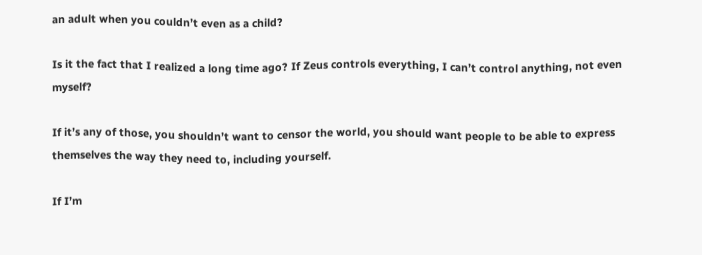an adult when you couldn’t even as a child?

Is it the fact that I realized a long time ago? If Zeus controls everything, I can’t control anything, not even myself?

If it’s any of those, you shouldn’t want to censor the world, you should want people to be able to express themselves the way they need to, including yourself.

If I’m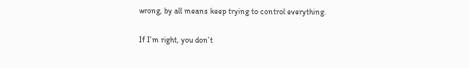wrong, by all means keep trying to control everything.

If I’m right, you don’t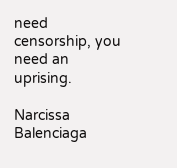need censorship, you need an uprising.

Narcissa Balenciaga